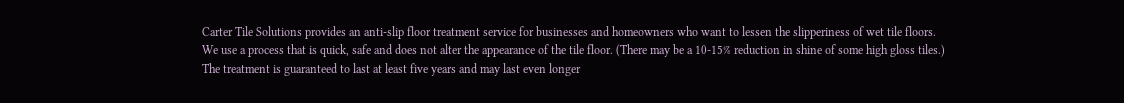Carter Tile Solutions provides an anti-slip floor treatment service for businesses and homeowners who want to lessen the slipperiness of wet tile floors.  We use a process that is quick, safe and does not alter the appearance of the tile floor. (There may be a 10-15% reduction in shine of some high gloss tiles.) The treatment is guaranteed to last at least five years and may last even longer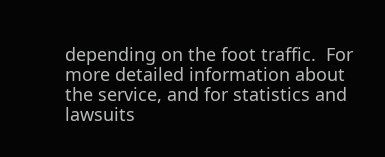depending on the foot traffic.  For more detailed information about the service, and for statistics and lawsuits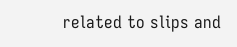related to slips and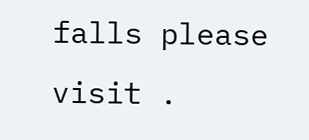falls please visit .